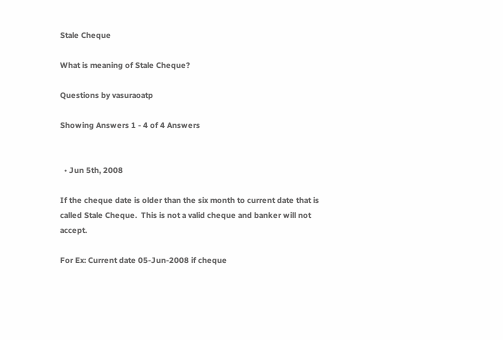Stale Cheque

What is meaning of Stale Cheque?

Questions by vasuraoatp

Showing Answers 1 - 4 of 4 Answers


  • Jun 5th, 2008

If the cheque date is older than the six month to current date that is called Stale Cheque.  This is not a valid cheque and banker will not accept.

For Ex: Current date 05-Jun-2008 if cheque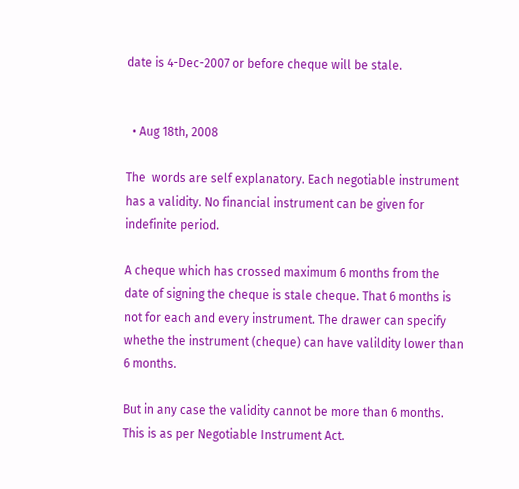date is 4-Dec-2007 or before cheque will be stale.


  • Aug 18th, 2008

The  words are self explanatory. Each negotiable instrument has a validity. No financial instrument can be given for indefinite period.

A cheque which has crossed maximum 6 months from the date of signing the cheque is stale cheque. That 6 months is not for each and every instrument. The drawer can specify whethe the instrument (cheque) can have valildity lower than 6 months.

But in any case the validity cannot be more than 6 months. This is as per Negotiable Instrument Act.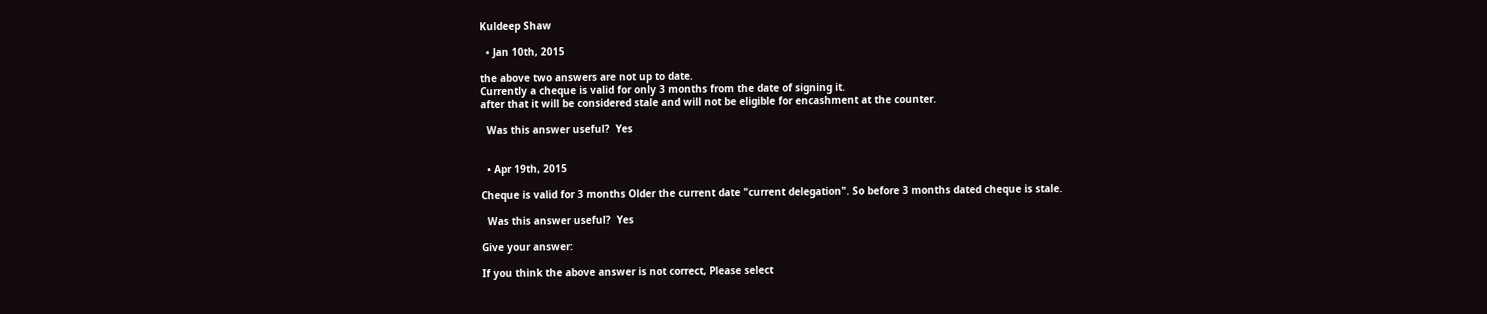Kuldeep Shaw

  • Jan 10th, 2015

the above two answers are not up to date.
Currently a cheque is valid for only 3 months from the date of signing it.
after that it will be considered stale and will not be eligible for encashment at the counter.

  Was this answer useful?  Yes


  • Apr 19th, 2015

Cheque is valid for 3 months Older the current date "current delegation". So before 3 months dated cheque is stale.

  Was this answer useful?  Yes

Give your answer:

If you think the above answer is not correct, Please select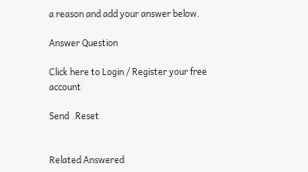a reason and add your answer below.

Answer Question

Click here to Login / Register your free account

Send   Reset


Related Answered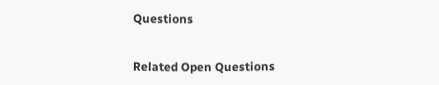Questions


Related Open Questions